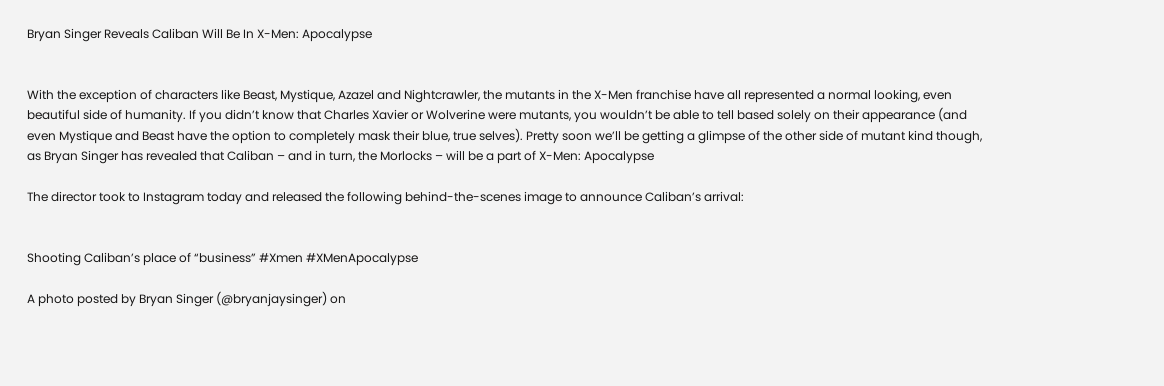Bryan Singer Reveals Caliban Will Be In X-Men: Apocalypse


With the exception of characters like Beast, Mystique, Azazel and Nightcrawler, the mutants in the X-Men franchise have all represented a normal looking, even beautiful side of humanity. If you didn’t know that Charles Xavier or Wolverine were mutants, you wouldn’t be able to tell based solely on their appearance (and even Mystique and Beast have the option to completely mask their blue, true selves). Pretty soon we’ll be getting a glimpse of the other side of mutant kind though, as Bryan Singer has revealed that Caliban – and in turn, the Morlocks – will be a part of X-Men: Apocalypse

The director took to Instagram today and released the following behind-the-scenes image to announce Caliban’s arrival:


Shooting Caliban’s place of “business” #Xmen #XMenApocalypse

A photo posted by Bryan Singer (@bryanjaysinger) on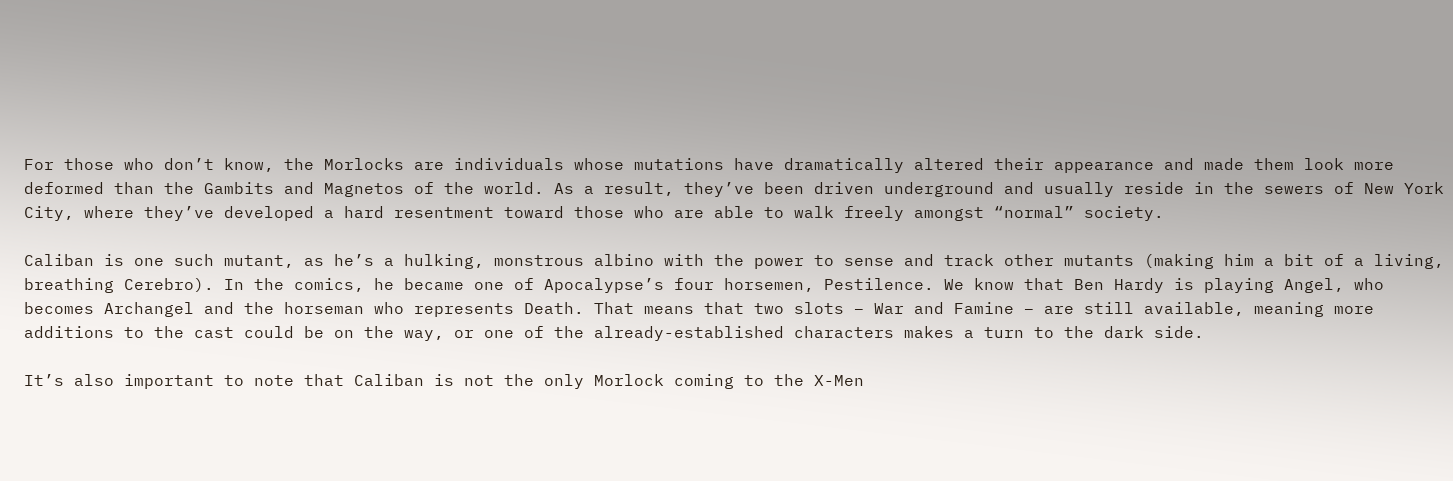For those who don’t know, the Morlocks are individuals whose mutations have dramatically altered their appearance and made them look more deformed than the Gambits and Magnetos of the world. As a result, they’ve been driven underground and usually reside in the sewers of New York City, where they’ve developed a hard resentment toward those who are able to walk freely amongst “normal” society.

Caliban is one such mutant, as he’s a hulking, monstrous albino with the power to sense and track other mutants (making him a bit of a living, breathing Cerebro). In the comics, he became one of Apocalypse’s four horsemen, Pestilence. We know that Ben Hardy is playing Angel, who becomes Archangel and the horseman who represents Death. That means that two slots – War and Famine – are still available, meaning more additions to the cast could be on the way, or one of the already-established characters makes a turn to the dark side.

It’s also important to note that Caliban is not the only Morlock coming to the X-Men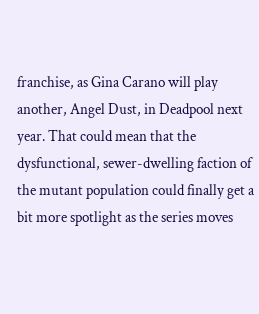franchise, as Gina Carano will play another, Angel Dust, in Deadpool next year. That could mean that the dysfunctional, sewer-dwelling faction of the mutant population could finally get a bit more spotlight as the series moves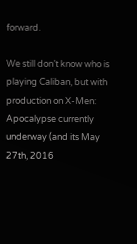forward.

We still don’t know who is playing Caliban, but with production on X-Men: Apocalypse currently underway (and its May 27th, 2016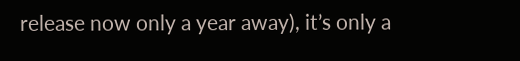release now only a year away), it’s only a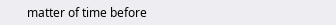matter of time before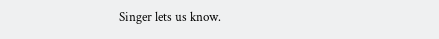Singer lets us know.